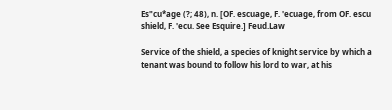Es"cu*age (?; 48), n. [OF. escuage, F. 'ecuage, from OF. escu shield, F. 'ecu. See Esquire.] Feud.Law

Service of the shield, a species of knight service by which a tenant was bound to follow his lord to war, at his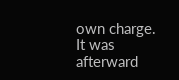own charge. It was afterward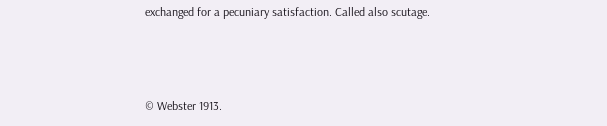exchanged for a pecuniary satisfaction. Called also scutage.



© Webster 1913.